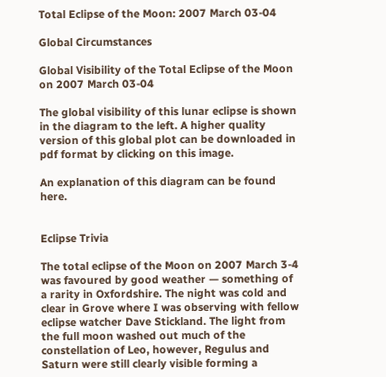Total Eclipse of the Moon: 2007 March 03-04

Global Circumstances

Global Visibility of the Total Eclipse of the Moon on 2007 March 03-04

The global visibility of this lunar eclipse is shown in the diagram to the left. A higher quality version of this global plot can be downloaded in pdf format by clicking on this image.

An explanation of this diagram can be found here.


Eclipse Trivia

The total eclipse of the Moon on 2007 March 3-4 was favoured by good weather — something of a rarity in Oxfordshire. The night was cold and clear in Grove where I was observing with fellow eclipse watcher Dave Stickland. The light from the full moon washed out much of the constellation of Leo, however, Regulus and Saturn were still clearly visible forming a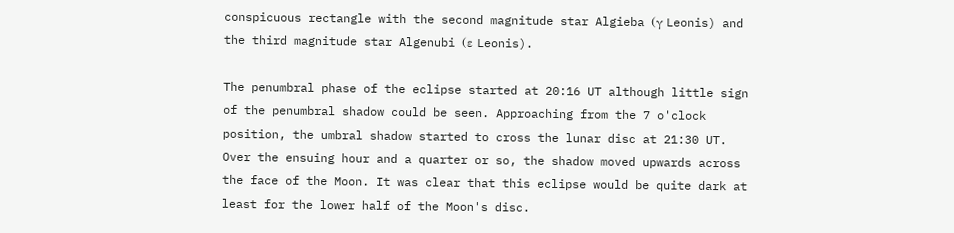conspicuous rectangle with the second magnitude star Algieba (γ Leonis) and the third magnitude star Algenubi (ε Leonis).

The penumbral phase of the eclipse started at 20:16 UT although little sign of the penumbral shadow could be seen. Approaching from the 7 o'clock position, the umbral shadow started to cross the lunar disc at 21:30 UT. Over the ensuing hour and a quarter or so, the shadow moved upwards across the face of the Moon. It was clear that this eclipse would be quite dark at least for the lower half of the Moon's disc.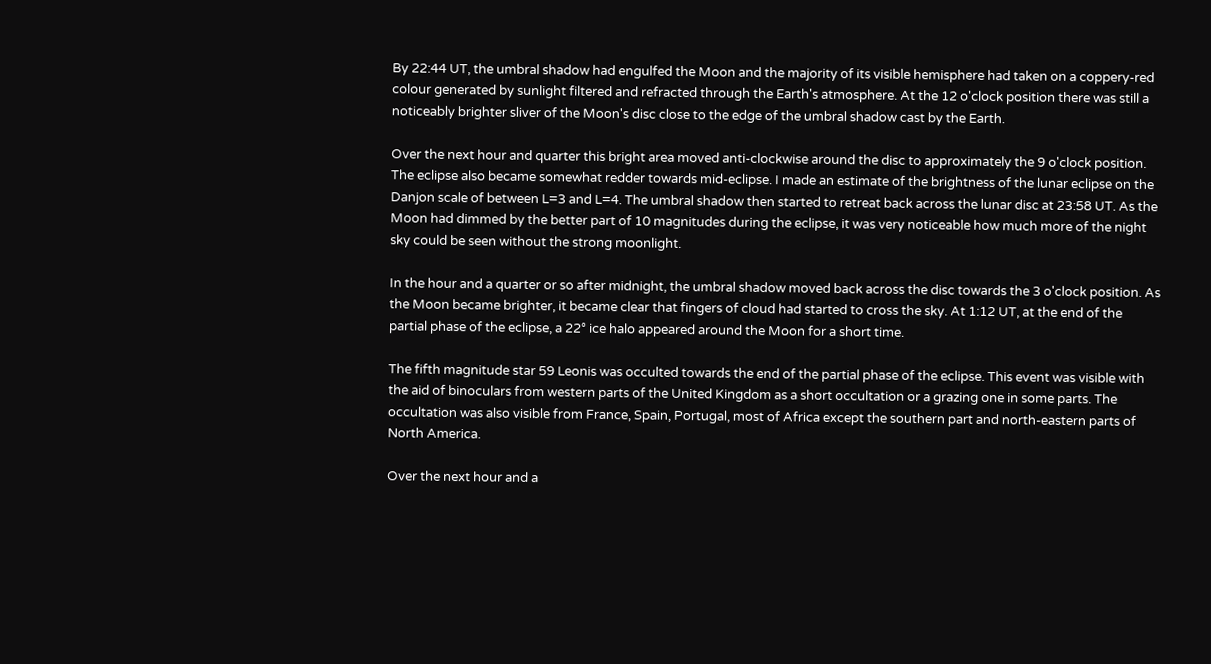By 22:44 UT, the umbral shadow had engulfed the Moon and the majority of its visible hemisphere had taken on a coppery-red colour generated by sunlight filtered and refracted through the Earth's atmosphere. At the 12 o'clock position there was still a noticeably brighter sliver of the Moon's disc close to the edge of the umbral shadow cast by the Earth.

Over the next hour and quarter this bright area moved anti-clockwise around the disc to approximately the 9 o'clock position. The eclipse also became somewhat redder towards mid-eclipse. I made an estimate of the brightness of the lunar eclipse on the Danjon scale of between L=3 and L=4. The umbral shadow then started to retreat back across the lunar disc at 23:58 UT. As the Moon had dimmed by the better part of 10 magnitudes during the eclipse, it was very noticeable how much more of the night sky could be seen without the strong moonlight.

In the hour and a quarter or so after midnight, the umbral shadow moved back across the disc towards the 3 o'clock position. As the Moon became brighter, it became clear that fingers of cloud had started to cross the sky. At 1:12 UT, at the end of the partial phase of the eclipse, a 22° ice halo appeared around the Moon for a short time.

The fifth magnitude star 59 Leonis was occulted towards the end of the partial phase of the eclipse. This event was visible with the aid of binoculars from western parts of the United Kingdom as a short occultation or a grazing one in some parts. The occultation was also visible from France, Spain, Portugal, most of Africa except the southern part and north-eastern parts of North America.

Over the next hour and a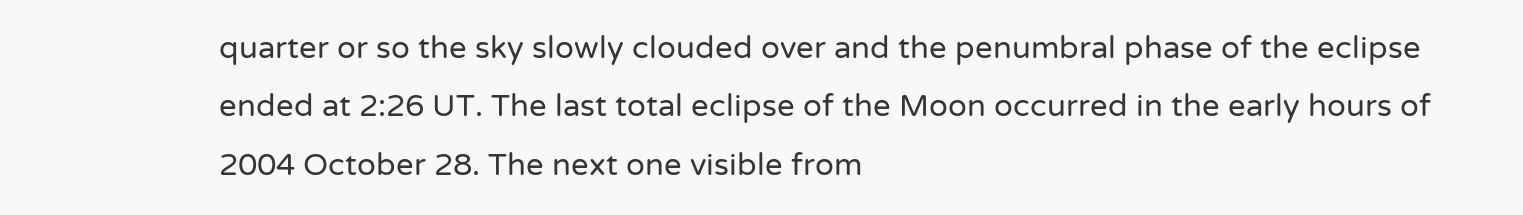quarter or so the sky slowly clouded over and the penumbral phase of the eclipse ended at 2:26 UT. The last total eclipse of the Moon occurred in the early hours of 2004 October 28. The next one visible from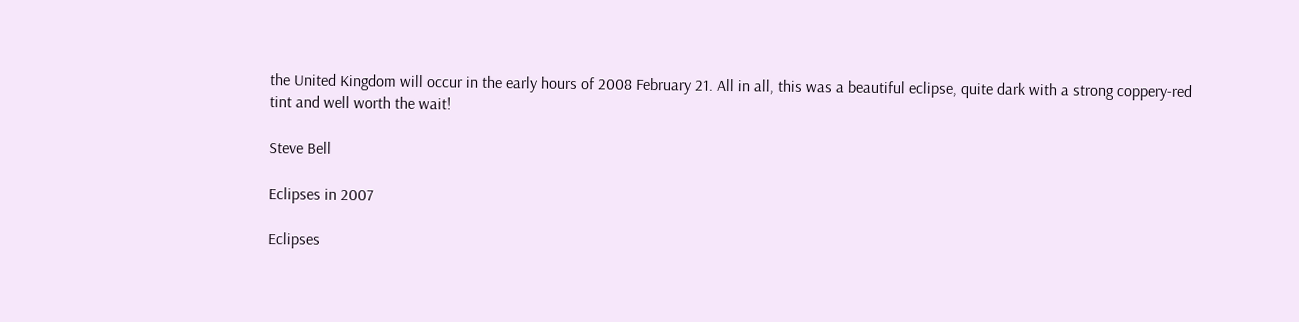the United Kingdom will occur in the early hours of 2008 February 21. All in all, this was a beautiful eclipse, quite dark with a strong coppery-red tint and well worth the wait!

Steve Bell

Eclipses in 2007

Eclipses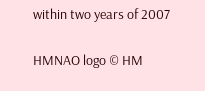within two years of 2007

HMNAO logo © HM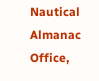Nautical Almanac Office,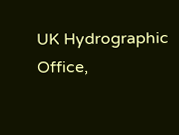UK Hydrographic Office,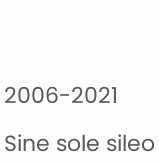2006-2021

Sine sole sileo